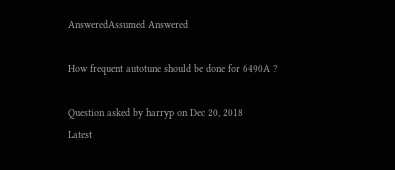AnsweredAssumed Answered

How frequent autotune should be done for 6490A ?

Question asked by harryp on Dec 20, 2018
Latest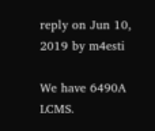reply on Jun 10, 2019 by m4esti

We have 6490A LCMS.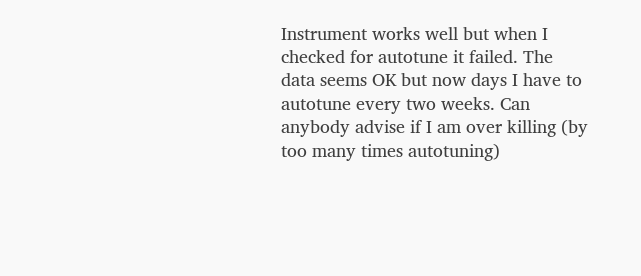Instrument works well but when I checked for autotune it failed. The data seems OK but now days I have to autotune every two weeks. Can anybody advise if I am over killing (by too many times autotuning)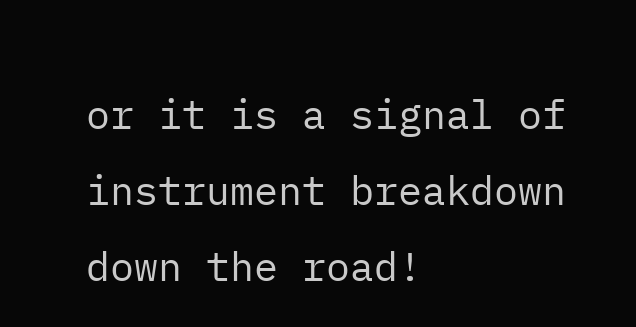or it is a signal of instrument breakdown down the road!